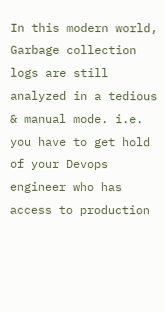In this modern world, Garbage collection logs are still analyzed in a tedious & manual mode. i.e. you have to get hold of your Devops engineer who has access to production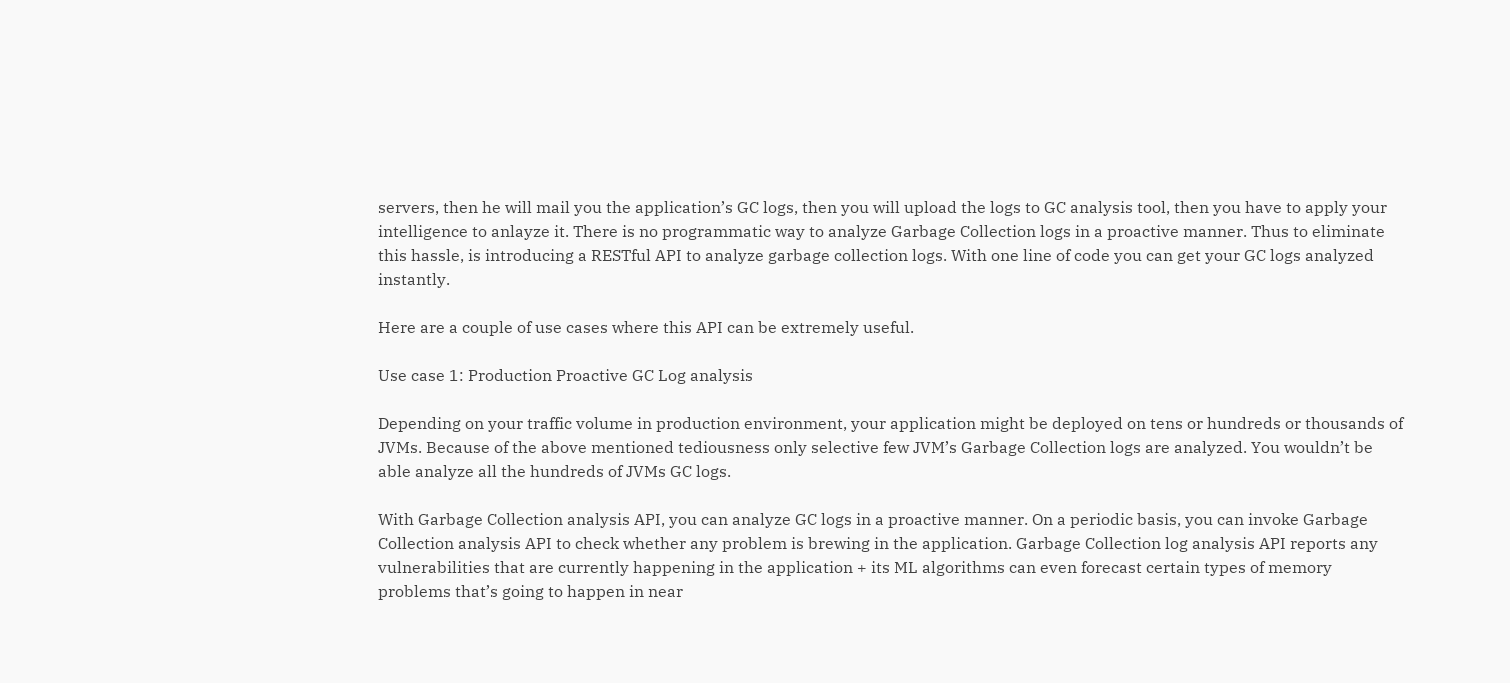servers, then he will mail you the application’s GC logs, then you will upload the logs to GC analysis tool, then you have to apply your intelligence to anlayze it. There is no programmatic way to analyze Garbage Collection logs in a proactive manner. Thus to eliminate this hassle, is introducing a RESTful API to analyze garbage collection logs. With one line of code you can get your GC logs analyzed instantly.

Here are a couple of use cases where this API can be extremely useful.

Use case 1: Production Proactive GC Log analysis

Depending on your traffic volume in production environment, your application might be deployed on tens or hundreds or thousands of JVMs. Because of the above mentioned tediousness only selective few JVM’s Garbage Collection logs are analyzed. You wouldn’t be able analyze all the hundreds of JVMs GC logs.

With Garbage Collection analysis API, you can analyze GC logs in a proactive manner. On a periodic basis, you can invoke Garbage Collection analysis API to check whether any problem is brewing in the application. Garbage Collection log analysis API reports any vulnerabilities that are currently happening in the application + its ML algorithms can even forecast certain types of memory problems that’s going to happen in near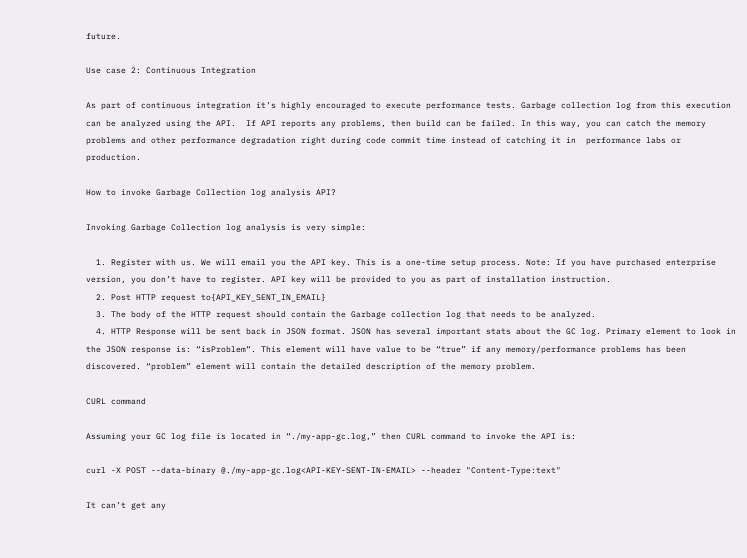future.

Use case 2: Continuous Integration

As part of continuous integration it’s highly encouraged to execute performance tests. Garbage collection log from this execution can be analyzed using the API.  If API reports any problems, then build can be failed. In this way, you can catch the memory problems and other performance degradation right during code commit time instead of catching it in  performance labs or production.

How to invoke Garbage Collection log analysis API?

Invoking Garbage Collection log analysis is very simple:

  1. Register with us. We will email you the API key. This is a one-time setup process. Note: If you have purchased enterprise version, you don’t have to register. API key will be provided to you as part of installation instruction.
  2. Post HTTP request to{API_KEY_SENT_IN_EMAIL}
  3. The body of the HTTP request should contain the Garbage collection log that needs to be analyzed.
  4. HTTP Response will be sent back in JSON format. JSON has several important stats about the GC log. Primary element to look in the JSON response is: “isProblem“. This element will have value to be “true” if any memory/performance problems has been discovered. “problem” element will contain the detailed description of the memory problem.

CURL command

Assuming your GC log file is located in “./my-app-gc.log,” then CURL command to invoke the API is:

curl -X POST --data-binary @./my-app-gc.log<API-KEY-SENT-IN-EMAIL> --header "Content-Type:text"

It can’t get any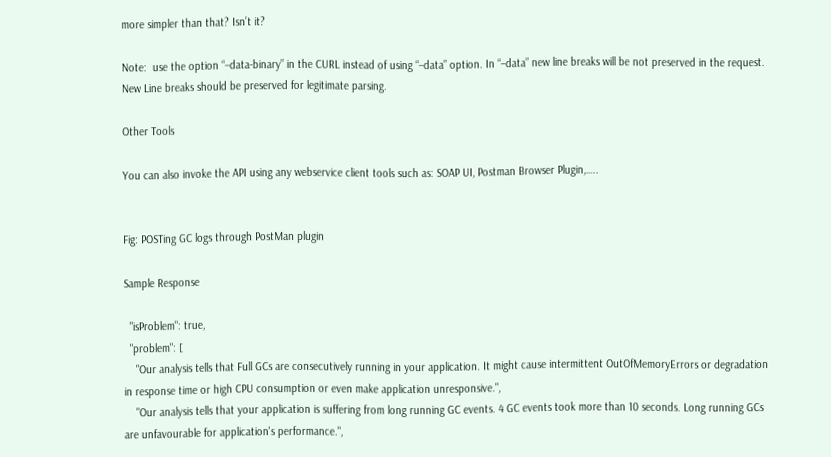more simpler than that? Isn’t it?

Note:  use the option “–data-binary” in the CURL instead of using “–data” option. In “–data” new line breaks will be not preserved in the request. New Line breaks should be preserved for legitimate parsing.

Other Tools

You can also invoke the API using any webservice client tools such as: SOAP UI, Postman Browser Plugin,…..


Fig: POSTing GC logs through PostMan plugin

Sample Response

  "isProblem": true,
  "problem": [
    "Our analysis tells that Full GCs are consecutively running in your application. It might cause intermittent OutOfMemoryErrors or degradation in response time or high CPU consumption or even make application unresponsive.",
    "Our analysis tells that your application is suffering from long running GC events. 4 GC events took more than 10 seconds. Long running GCs are unfavourable for application's performance.",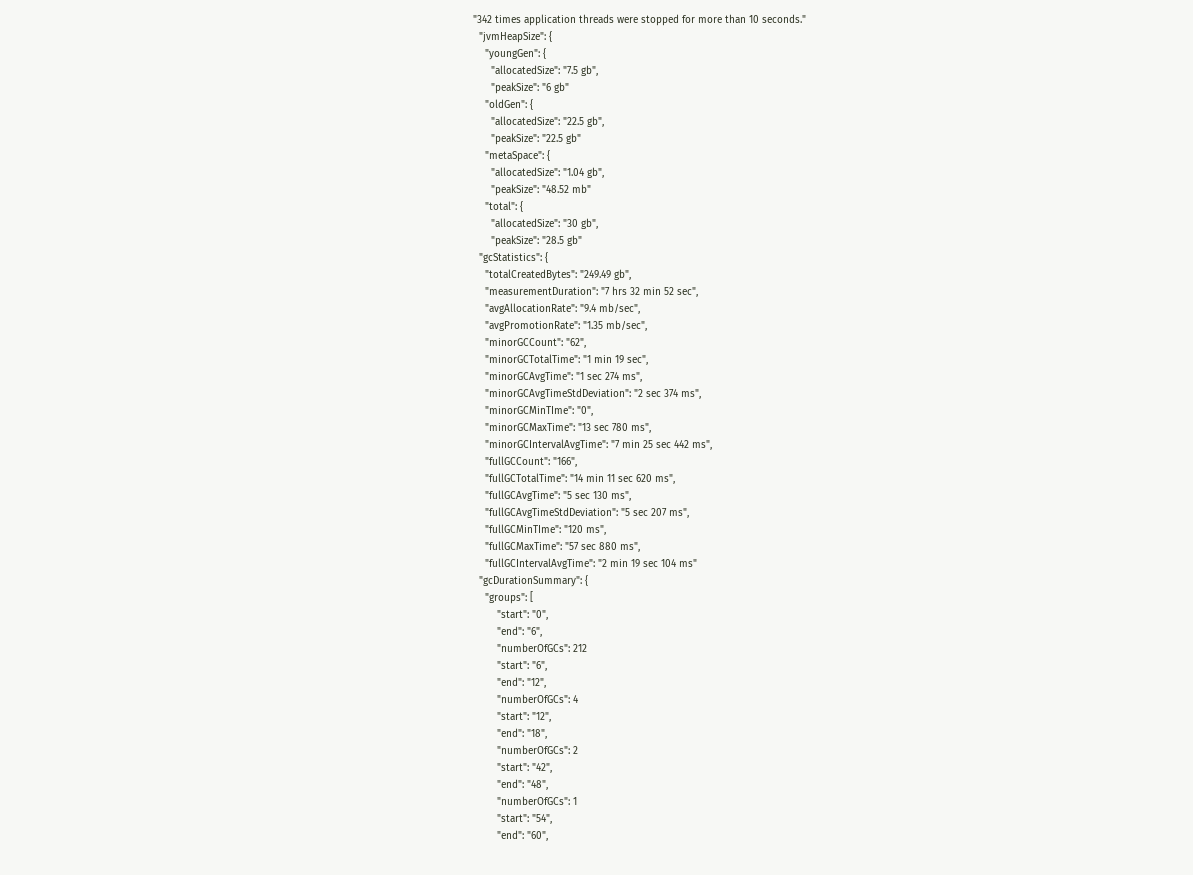"342 times application threads were stopped for more than 10 seconds."
  "jvmHeapSize": {
    "youngGen": {
      "allocatedSize": "7.5 gb",
      "peakSize": "6 gb"
    "oldGen": {
      "allocatedSize": "22.5 gb",
      "peakSize": "22.5 gb"
    "metaSpace": {
      "allocatedSize": "1.04 gb",
      "peakSize": "48.52 mb"
    "total": {
      "allocatedSize": "30 gb",
      "peakSize": "28.5 gb"
  "gcStatistics": {
    "totalCreatedBytes": "249.49 gb",
    "measurementDuration": "7 hrs 32 min 52 sec",
    "avgAllocationRate": "9.4 mb/sec",
    "avgPromotionRate": "1.35 mb/sec",
    "minorGCCount": "62",
    "minorGCTotalTime": "1 min 19 sec",
    "minorGCAvgTime": "1 sec 274 ms",
    "minorGCAvgTimeStdDeviation": "2 sec 374 ms",
    "minorGCMinTIme": "0",
    "minorGCMaxTime": "13 sec 780 ms",
    "minorGCIntervalAvgTime": "7 min 25 sec 442 ms",
    "fullGCCount": "166",
    "fullGCTotalTime": "14 min 11 sec 620 ms",
    "fullGCAvgTime": "5 sec 130 ms",
    "fullGCAvgTimeStdDeviation": "5 sec 207 ms",
    "fullGCMinTIme": "120 ms",
    "fullGCMaxTime": "57 sec 880 ms",
    "fullGCIntervalAvgTime": "2 min 19 sec 104 ms"
  "gcDurationSummary": {
    "groups": [
        "start": "0",
        "end": "6",
        "numberOfGCs": 212
        "start": "6",
        "end": "12",
        "numberOfGCs": 4
        "start": "12",
        "end": "18",
        "numberOfGCs": 2
        "start": "42",
        "end": "48",
        "numberOfGCs": 1
        "start": "54",
        "end": "60",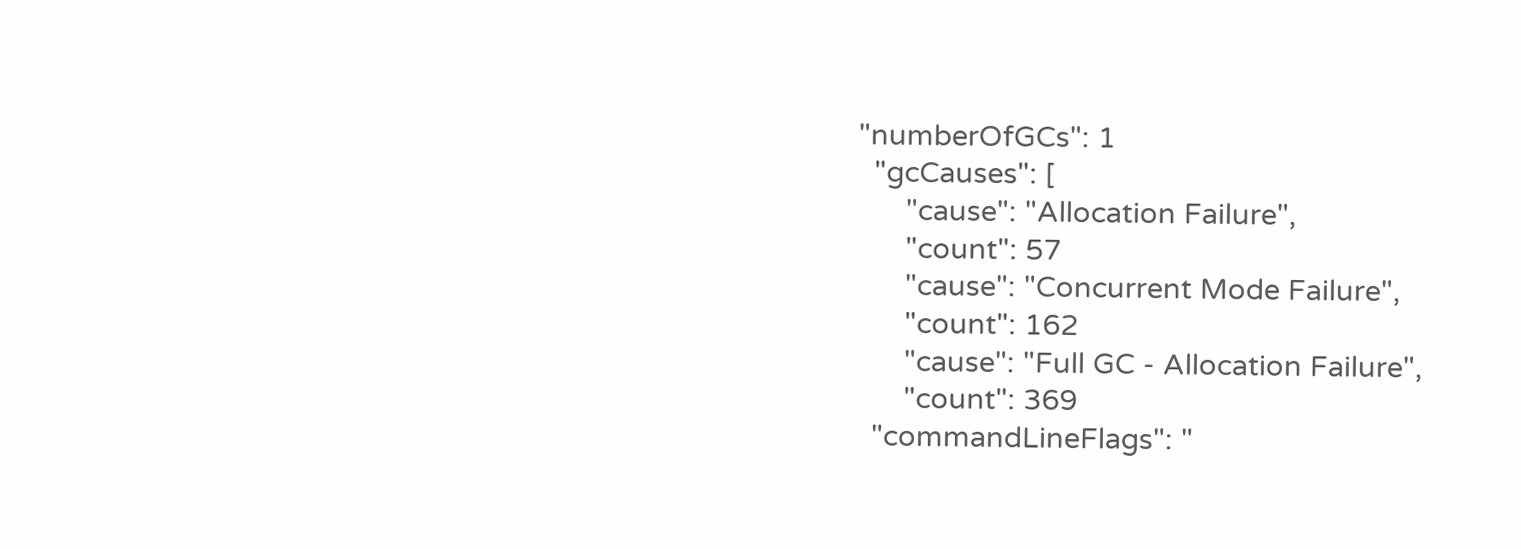"numberOfGCs": 1
  "gcCauses": [
      "cause": "Allocation Failure",
      "count": 57
      "cause": "Concurrent Mode Failure",
      "count": 162
      "cause": "Full GC - Allocation Failure",
      "count": 369
  "commandLineFlags": "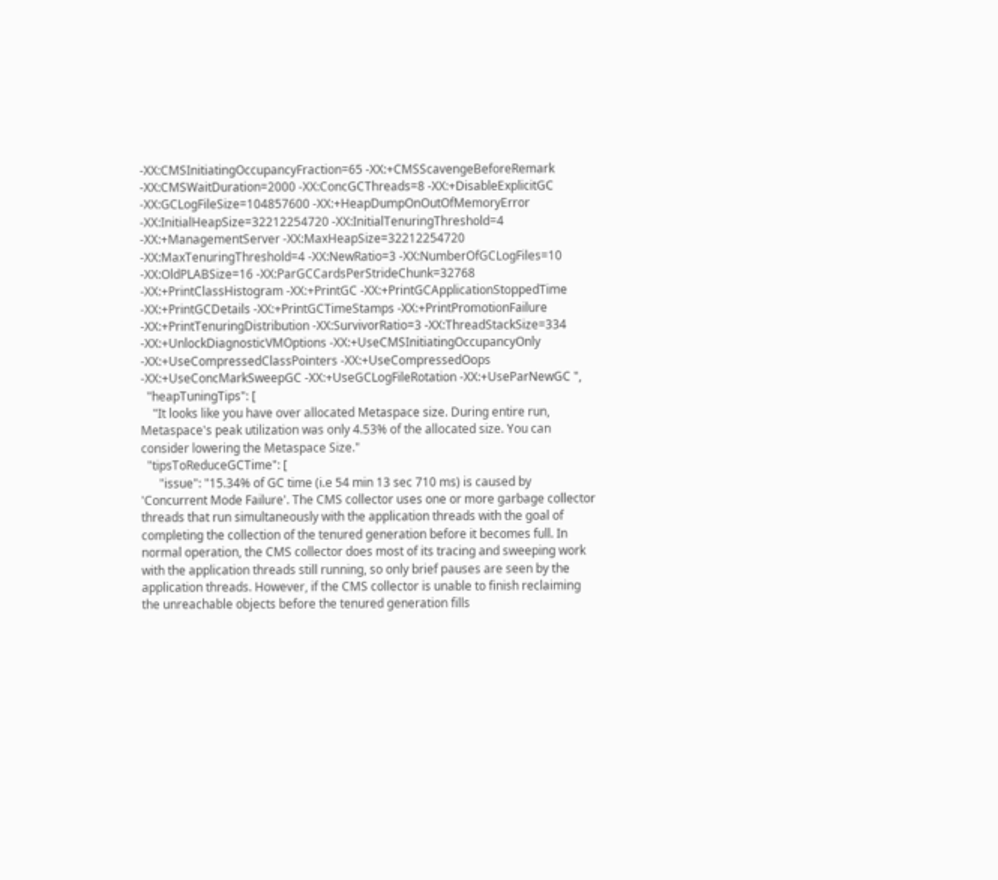-XX:CMSInitiatingOccupancyFraction=65 -XX:+CMSScavengeBeforeRemark -XX:CMSWaitDuration=2000 -XX:ConcGCThreads=8 -XX:+DisableExplicitGC -XX:GCLogFileSize=104857600 -XX:+HeapDumpOnOutOfMemoryError -XX:InitialHeapSize=32212254720 -XX:InitialTenuringThreshold=4 -XX:+ManagementServer -XX:MaxHeapSize=32212254720 -XX:MaxTenuringThreshold=4 -XX:NewRatio=3 -XX:NumberOfGCLogFiles=10 -XX:OldPLABSize=16 -XX:ParGCCardsPerStrideChunk=32768 -XX:+PrintClassHistogram -XX:+PrintGC -XX:+PrintGCApplicationStoppedTime -XX:+PrintGCDetails -XX:+PrintGCTimeStamps -XX:+PrintPromotionFailure -XX:+PrintTenuringDistribution -XX:SurvivorRatio=3 -XX:ThreadStackSize=334 -XX:+UnlockDiagnosticVMOptions -XX:+UseCMSInitiatingOccupancyOnly -XX:+UseCompressedClassPointers -XX:+UseCompressedOops -XX:+UseConcMarkSweepGC -XX:+UseGCLogFileRotation -XX:+UseParNewGC ",
  "heapTuningTips": [
    "It looks like you have over allocated Metaspace size. During entire run, Metaspace's peak utilization was only 4.53% of the allocated size. You can consider lowering the Metaspace Size."
  "tipsToReduceGCTime": [
      "issue": "15.34% of GC time (i.e 54 min 13 sec 710 ms) is caused by 'Concurrent Mode Failure'. The CMS collector uses one or more garbage collector threads that run simultaneously with the application threads with the goal of completing the collection of the tenured generation before it becomes full. In normal operation, the CMS collector does most of its tracing and sweeping work with the application threads still running, so only brief pauses are seen by the application threads. However, if the CMS collector is unable to finish reclaiming the unreachable objects before the tenured generation fills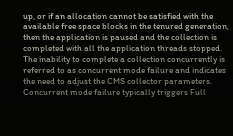up, or if an allocation cannot be satisfied with the available free space blocks in the tenured generation, then the application is paused and the collection is completed with all the application threads stopped. The inability to complete a collection concurrently is referred to as concurrent mode failure and indicates the need to adjust the CMS collector parameters. Concurrent mode failure typically triggers Full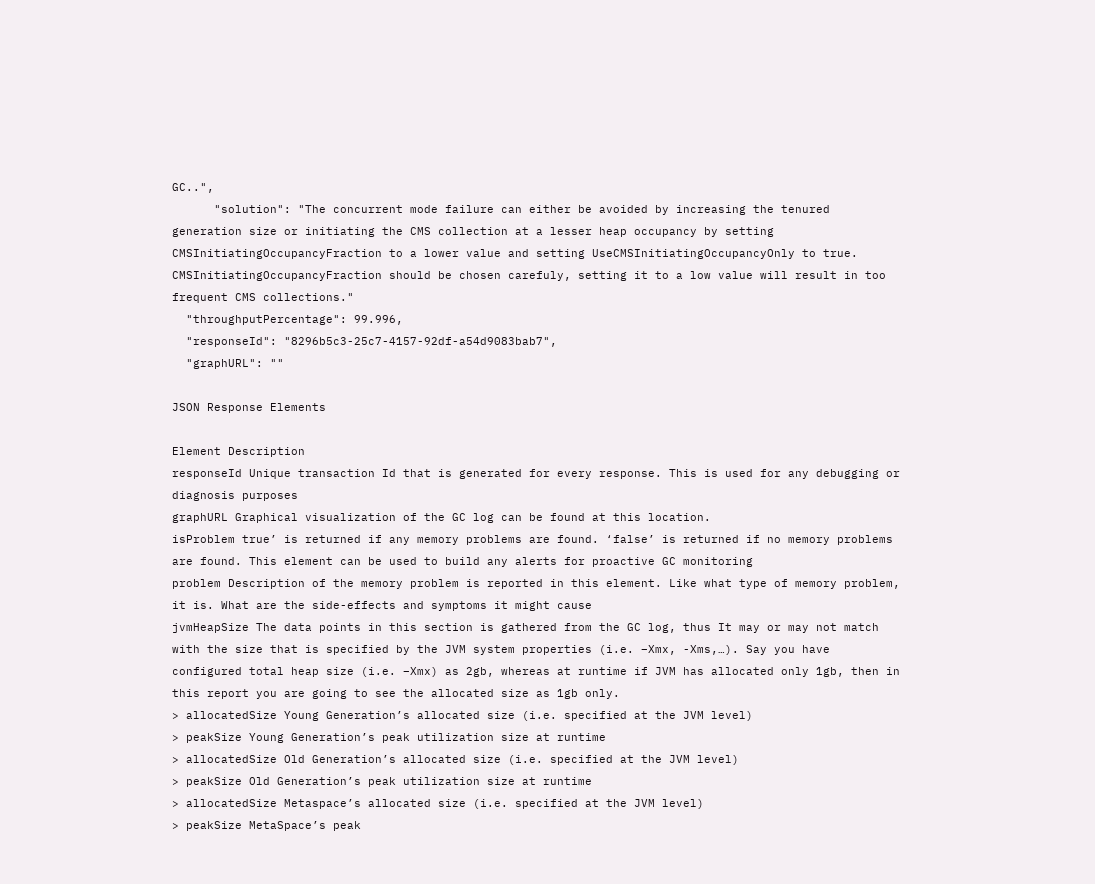GC..",
      "solution": "The concurrent mode failure can either be avoided by increasing the tenured generation size or initiating the CMS collection at a lesser heap occupancy by setting CMSInitiatingOccupancyFraction to a lower value and setting UseCMSInitiatingOccupancyOnly to true. CMSInitiatingOccupancyFraction should be chosen carefuly, setting it to a low value will result in too frequent CMS collections."
  "throughputPercentage": 99.996,
  "responseId": "8296b5c3-25c7-4157-92df-a54d9083bab7",
  "graphURL": ""

JSON Response Elements

Element Description
responseId Unique transaction Id that is generated for every response. This is used for any debugging or diagnosis purposes
graphURL Graphical visualization of the GC log can be found at this location.
isProblem true’ is returned if any memory problems are found. ‘false’ is returned if no memory problems are found. This element can be used to build any alerts for proactive GC monitoring
problem Description of the memory problem is reported in this element. Like what type of memory problem, it is. What are the side-effects and symptoms it might cause
jvmHeapSize The data points in this section is gathered from the GC log, thus It may or may not match with the size that is specified by the JVM system properties (i.e. –Xmx, -Xms,…). Say you have configured total heap size (i.e. –Xmx) as 2gb, whereas at runtime if JVM has allocated only 1gb, then in this report you are going to see the allocated size as 1gb only.
> allocatedSize Young Generation’s allocated size (i.e. specified at the JVM level)
> peakSize Young Generation’s peak utilization size at runtime
> allocatedSize Old Generation’s allocated size (i.e. specified at the JVM level)
> peakSize Old Generation’s peak utilization size at runtime
> allocatedSize Metaspace’s allocated size (i.e. specified at the JVM level)
> peakSize MetaSpace’s peak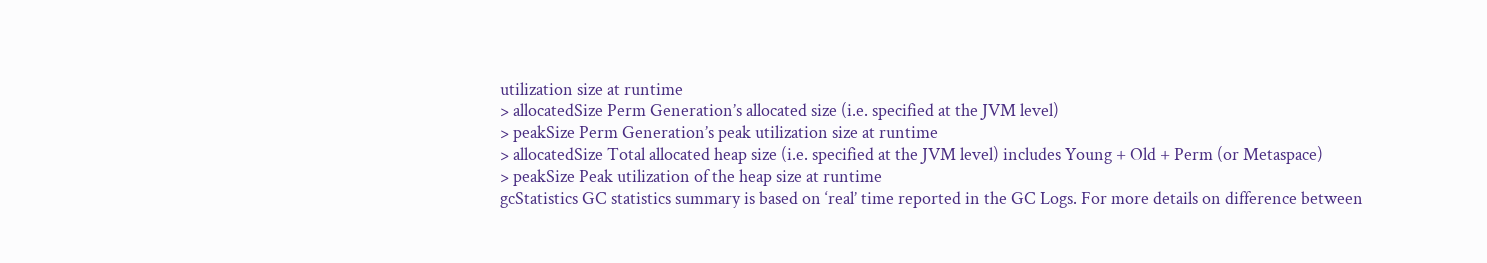utilization size at runtime
> allocatedSize Perm Generation’s allocated size (i.e. specified at the JVM level)
> peakSize Perm Generation’s peak utilization size at runtime
> allocatedSize Total allocated heap size (i.e. specified at the JVM level) includes Young + Old + Perm (or Metaspace)
> peakSize Peak utilization of the heap size at runtime
gcStatistics GC statistics summary is based on ‘real’ time reported in the GC Logs. For more details on difference between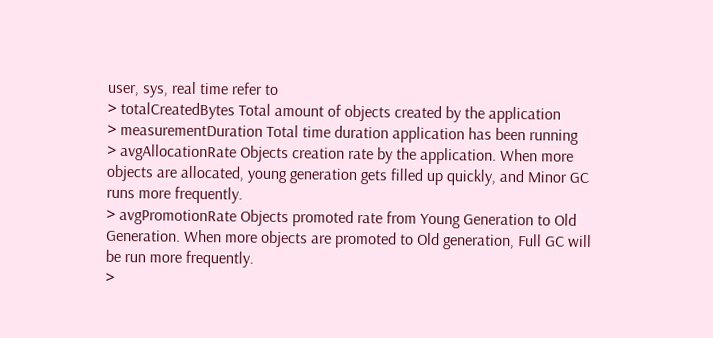user, sys, real time refer to
> totalCreatedBytes Total amount of objects created by the application
> measurementDuration Total time duration application has been running
> avgAllocationRate Objects creation rate by the application. When more objects are allocated, young generation gets filled up quickly, and Minor GC runs more frequently.
> avgPromotionRate Objects promoted rate from Young Generation to Old Generation. When more objects are promoted to Old generation, Full GC will be run more frequently.
>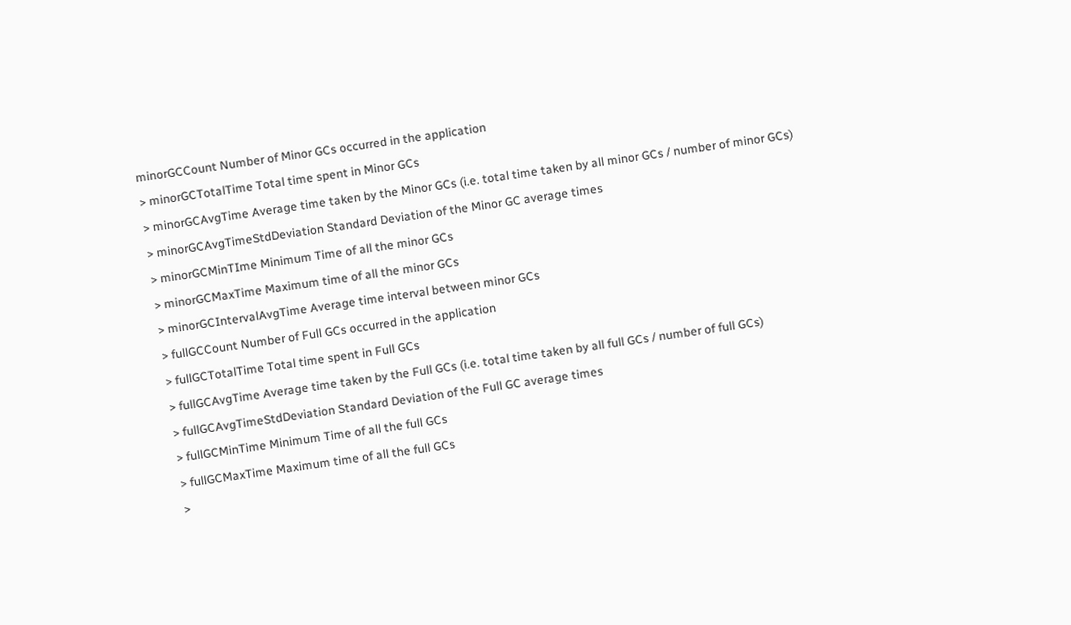minorGCCount Number of Minor GCs occurred in the application
> minorGCTotalTime Total time spent in Minor GCs
> minorGCAvgTime Average time taken by the Minor GCs (i.e. total time taken by all minor GCs / number of minor GCs)
> minorGCAvgTimeStdDeviation Standard Deviation of the Minor GC average times
> minorGCMinTIme Minimum Time of all the minor GCs
> minorGCMaxTime Maximum time of all the minor GCs
> minorGCIntervalAvgTime Average time interval between minor GCs
> fullGCCount Number of Full GCs occurred in the application
> fullGCTotalTime Total time spent in Full GCs
> fullGCAvgTime Average time taken by the Full GCs (i.e. total time taken by all full GCs / number of full GCs)
> fullGCAvgTimeStdDeviation Standard Deviation of the Full GC average times
> fullGCMinTime Minimum Time of all the full GCs
> fullGCMaxTime Maximum time of all the full GCs
>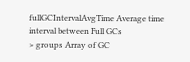fullGCIntervalAvgTime Average time interval between Full GCs
> groups Array of GC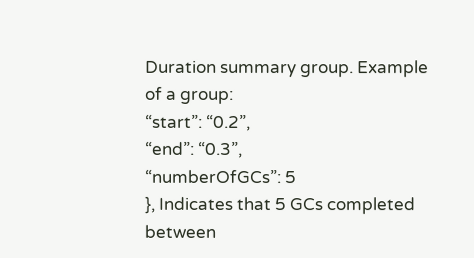Duration summary group. Example of a group:
“start”: “0.2”,
“end”: “0.3”,
“numberOfGCs”: 5
}, Indicates that 5 GCs completed between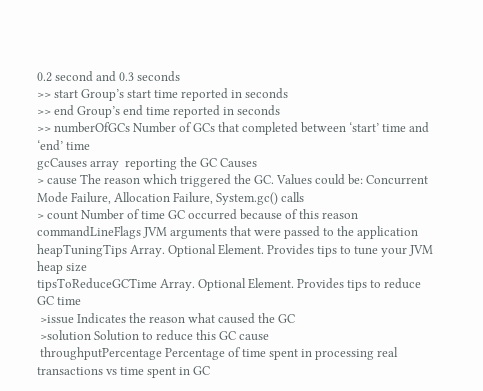0.2 second and 0.3 seconds
>> start Group’s start time reported in seconds
>> end Group’s end time reported in seconds
>> numberOfGCs Number of GCs that completed between ‘start’ time and ‘end’ time
gcCauses array  reporting the GC Causes
> cause The reason which triggered the GC. Values could be: Concurrent Mode Failure, Allocation Failure, System.gc() calls
> count Number of time GC occurred because of this reason
commandLineFlags JVM arguments that were passed to the application
heapTuningTips Array. Optional Element. Provides tips to tune your JVM heap size
tipsToReduceGCTime Array. Optional Element. Provides tips to reduce GC time
 >issue Indicates the reason what caused the GC
 >solution Solution to reduce this GC cause
 throughputPercentage Percentage of time spent in processing real transactions vs time spent in GC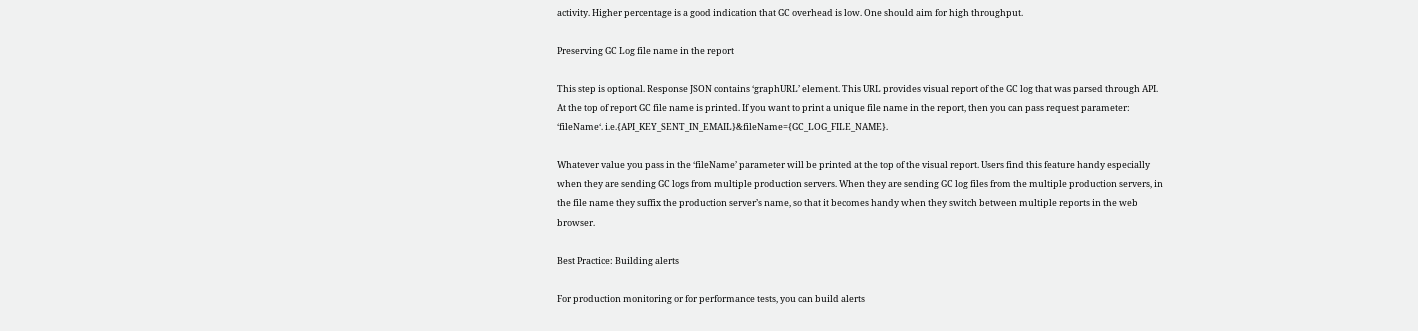activity. Higher percentage is a good indication that GC overhead is low. One should aim for high throughput.

Preserving GC Log file name in the report

This step is optional. Response JSON contains ‘graphURL’ element. This URL provides visual report of the GC log that was parsed through API. At the top of report GC file name is printed. If you want to print a unique file name in the report, then you can pass request parameter: ‘fileName‘. i.e.{API_KEY_SENT_IN_EMAIL}&fileName={GC_LOG_FILE_NAME}.

Whatever value you pass in the ‘fileName’ parameter will be printed at the top of the visual report. Users find this feature handy especially when they are sending GC logs from multiple production servers. When they are sending GC log files from the multiple production servers, in the file name they suffix the production server’s name, so that it becomes handy when they switch between multiple reports in the web browser.

Best Practice: Building alerts

For production monitoring or for performance tests, you can build alerts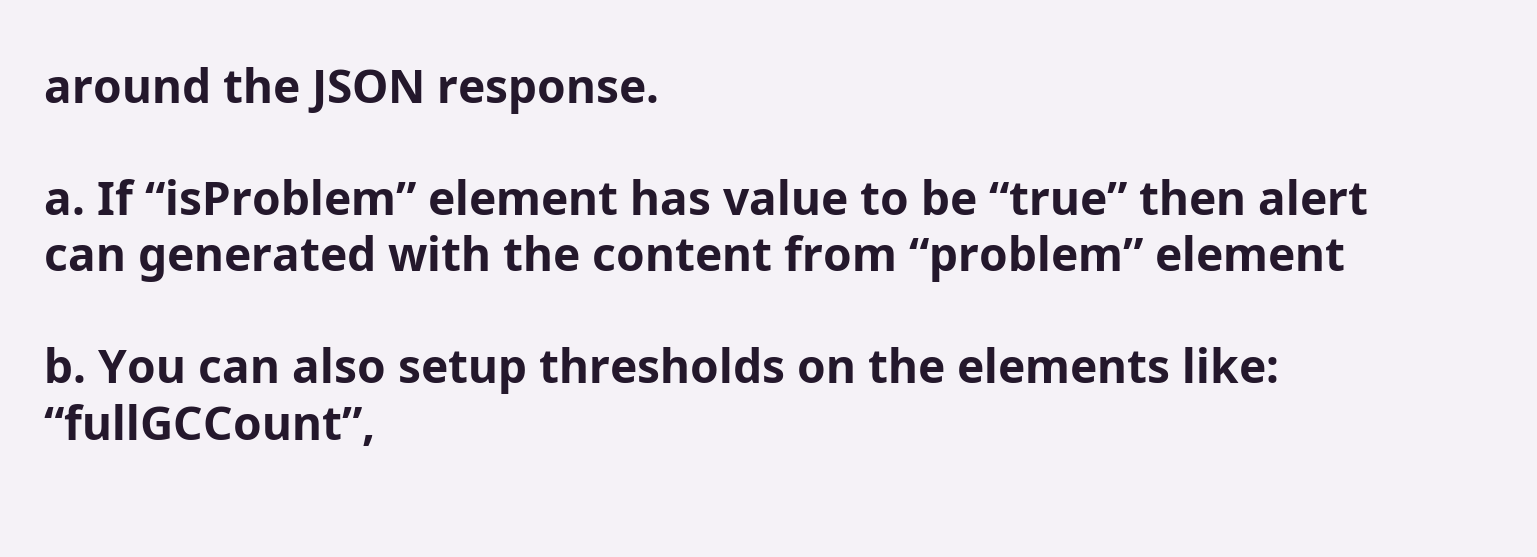around the JSON response.

a. If “isProblem” element has value to be “true” then alert can generated with the content from “problem” element

b. You can also setup thresholds on the elements like: “fullGCCount”,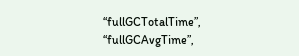“fullGCTotalTime”, “fullGCAvgTime”,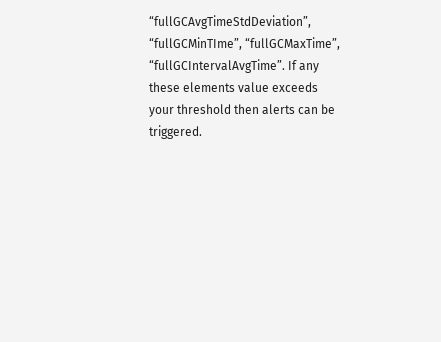“fullGCAvgTimeStdDeviation”, “fullGCMinTIme”, “fullGCMaxTime”,
“fullGCIntervalAvgTime”. If any these elements value exceeds your threshold then alerts can be triggered.